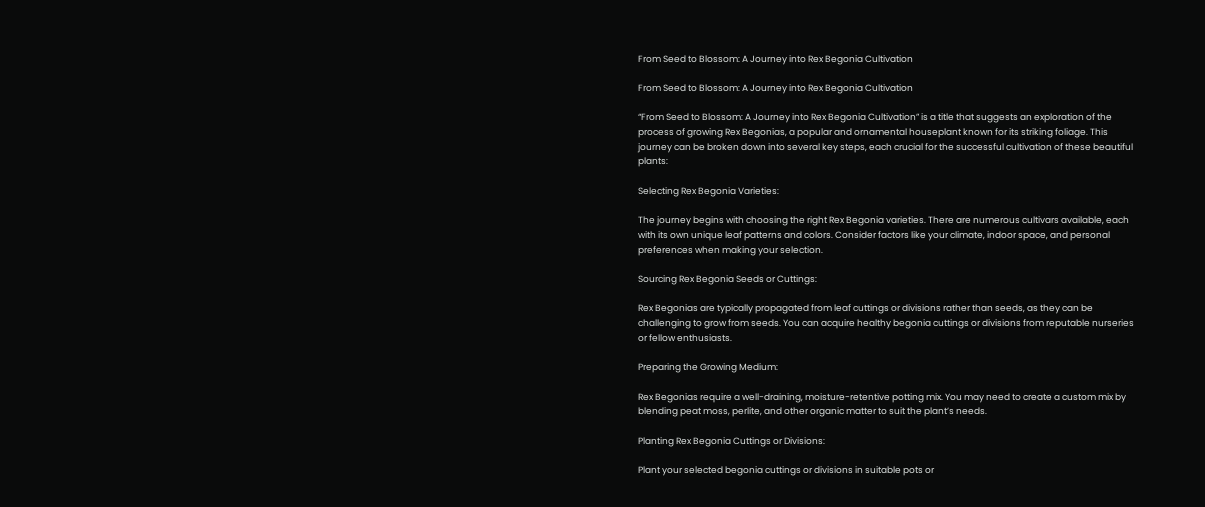From Seed to Blossom: A Journey into Rex Begonia Cultivation

From Seed to Blossom: A Journey into Rex Begonia Cultivation

“From Seed to Blossom: A Journey into Rex Begonia Cultivation” is a title that suggests an exploration of the process of growing Rex Begonias, a popular and ornamental houseplant known for its striking foliage. This journey can be broken down into several key steps, each crucial for the successful cultivation of these beautiful plants:

Selecting Rex Begonia Varieties:

The journey begins with choosing the right Rex Begonia varieties. There are numerous cultivars available, each with its own unique leaf patterns and colors. Consider factors like your climate, indoor space, and personal preferences when making your selection.

Sourcing Rex Begonia Seeds or Cuttings:

Rex Begonias are typically propagated from leaf cuttings or divisions rather than seeds, as they can be challenging to grow from seeds. You can acquire healthy begonia cuttings or divisions from reputable nurseries or fellow enthusiasts.

Preparing the Growing Medium:

Rex Begonias require a well-draining, moisture-retentive potting mix. You may need to create a custom mix by blending peat moss, perlite, and other organic matter to suit the plant’s needs.

Planting Rex Begonia Cuttings or Divisions:

Plant your selected begonia cuttings or divisions in suitable pots or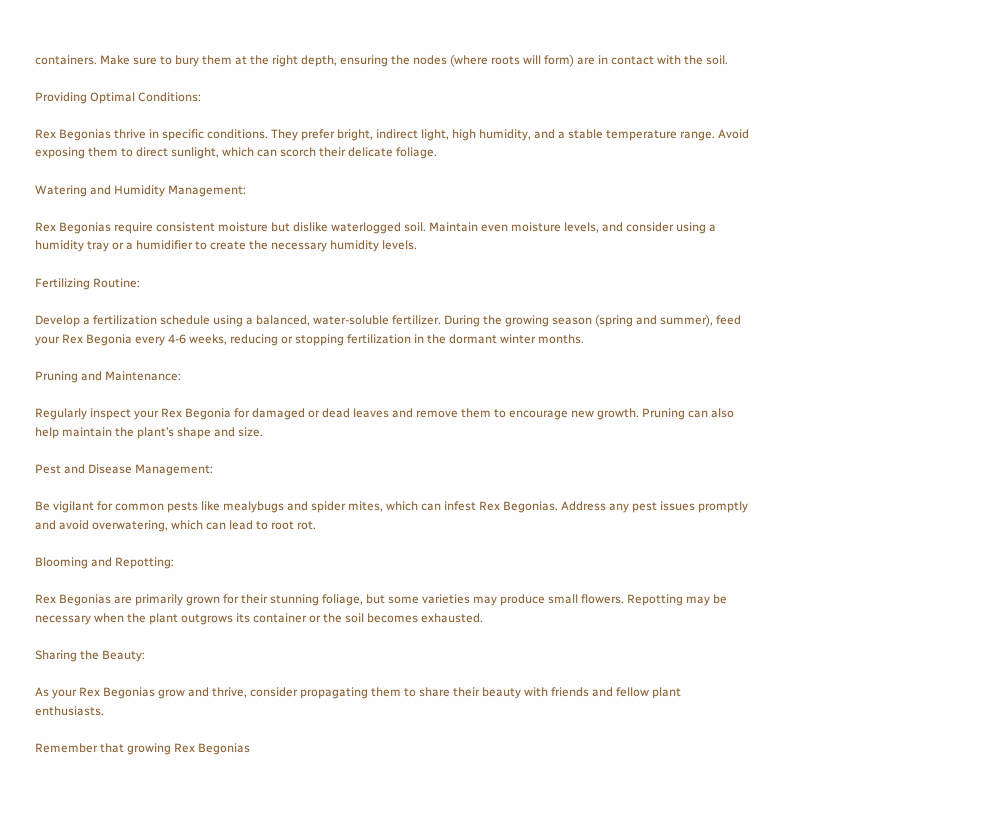containers. Make sure to bury them at the right depth, ensuring the nodes (where roots will form) are in contact with the soil.

Providing Optimal Conditions:

Rex Begonias thrive in specific conditions. They prefer bright, indirect light, high humidity, and a stable temperature range. Avoid exposing them to direct sunlight, which can scorch their delicate foliage.

Watering and Humidity Management:

Rex Begonias require consistent moisture but dislike waterlogged soil. Maintain even moisture levels, and consider using a humidity tray or a humidifier to create the necessary humidity levels.

Fertilizing Routine:

Develop a fertilization schedule using a balanced, water-soluble fertilizer. During the growing season (spring and summer), feed your Rex Begonia every 4-6 weeks, reducing or stopping fertilization in the dormant winter months.

Pruning and Maintenance:

Regularly inspect your Rex Begonia for damaged or dead leaves and remove them to encourage new growth. Pruning can also help maintain the plant’s shape and size.

Pest and Disease Management:

Be vigilant for common pests like mealybugs and spider mites, which can infest Rex Begonias. Address any pest issues promptly and avoid overwatering, which can lead to root rot.

Blooming and Repotting:

Rex Begonias are primarily grown for their stunning foliage, but some varieties may produce small flowers. Repotting may be necessary when the plant outgrows its container or the soil becomes exhausted.

Sharing the Beauty:

As your Rex Begonias grow and thrive, consider propagating them to share their beauty with friends and fellow plant enthusiasts.

Remember that growing Rex Begonias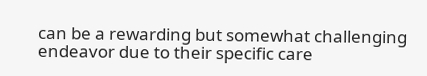can be a rewarding but somewhat challenging endeavor due to their specific care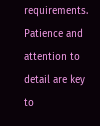requirements. Patience and attention to detail are key to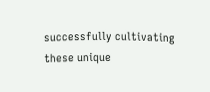successfully cultivating these unique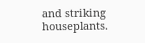and striking houseplants.